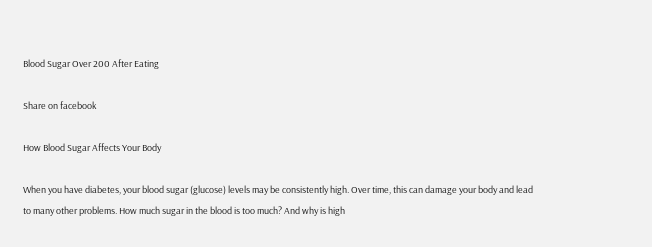Blood Sugar Over 200 After Eating

Share on facebook

How Blood Sugar Affects Your Body

When you have diabetes, your blood sugar (glucose) levels may be consistently high. Over time, this can damage your body and lead to many other problems. How much sugar in the blood is too much? And why is high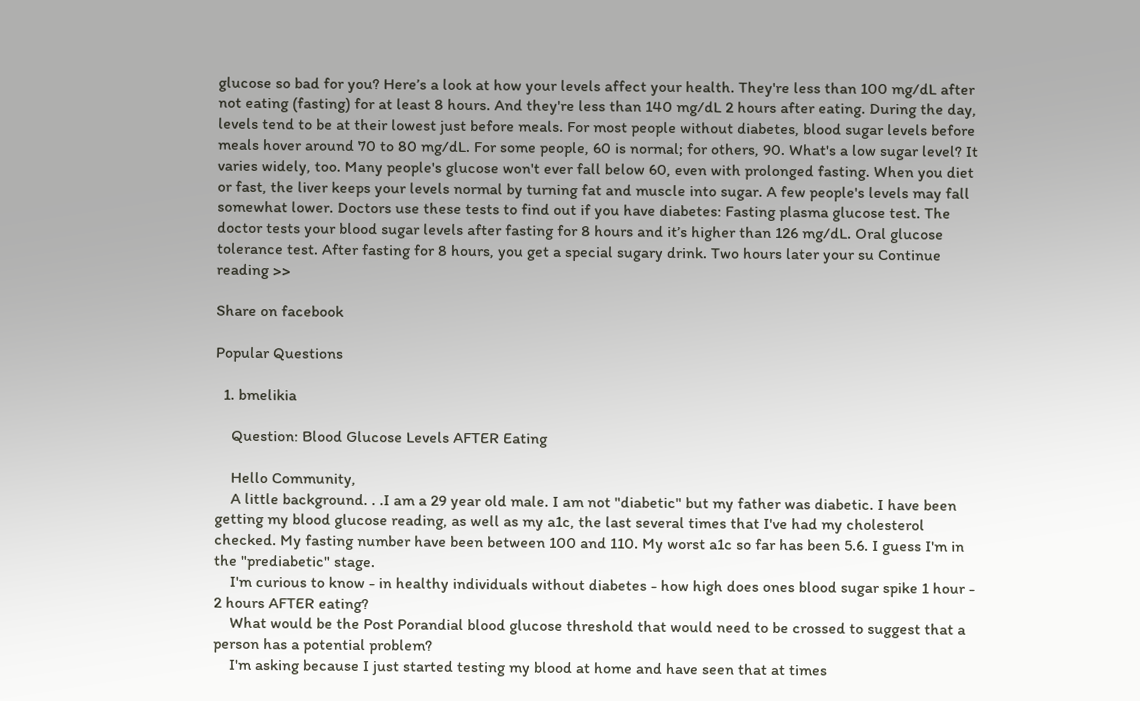glucose so bad for you? Here’s a look at how your levels affect your health. They're less than 100 mg/dL after not eating (fasting) for at least 8 hours. And they're less than 140 mg/dL 2 hours after eating. During the day, levels tend to be at their lowest just before meals. For most people without diabetes, blood sugar levels before meals hover around 70 to 80 mg/dL. For some people, 60 is normal; for others, 90. What's a low sugar level? It varies widely, too. Many people's glucose won't ever fall below 60, even with prolonged fasting. When you diet or fast, the liver keeps your levels normal by turning fat and muscle into sugar. A few people's levels may fall somewhat lower. Doctors use these tests to find out if you have diabetes: Fasting plasma glucose test. The doctor tests your blood sugar levels after fasting for 8 hours and it’s higher than 126 mg/dL. Oral glucose tolerance test. After fasting for 8 hours, you get a special sugary drink. Two hours later your su Continue reading >>

Share on facebook

Popular Questions

  1. bmelikia

    Question: Blood Glucose Levels AFTER Eating

    Hello Community,
    A little background. . .I am a 29 year old male. I am not "diabetic" but my father was diabetic. I have been getting my blood glucose reading, as well as my a1c, the last several times that I've had my cholesterol checked. My fasting number have been between 100 and 110. My worst a1c so far has been 5.6. I guess I'm in the "prediabetic" stage.
    I'm curious to know - in healthy individuals without diabetes - how high does ones blood sugar spike 1 hour - 2 hours AFTER eating?
    What would be the Post Porandial blood glucose threshold that would need to be crossed to suggest that a person has a potential problem?
    I'm asking because I just started testing my blood at home and have seen that at times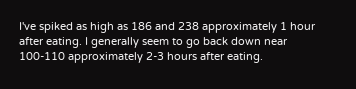I've spiked as high as 186 and 238 approximately 1 hour after eating. I generally seem to go back down near 100-110 approximately 2-3 hours after eating.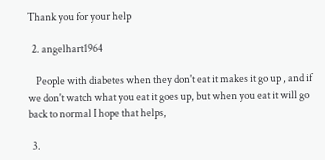Thank you for your help

  2. angelhart1964

    People with diabetes when they don't eat it makes it go up , and if we don't watch what you eat it goes up, but when you eat it will go back to normal I hope that helps,

  3.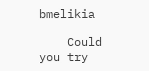bmelikia

    Could you try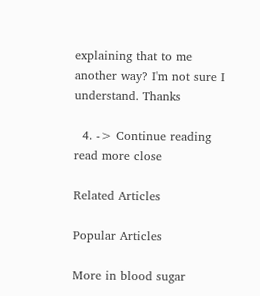explaining that to me another way? I'm not sure I understand. Thanks

  4. -> Continue reading
read more close

Related Articles

Popular Articles

More in blood sugar